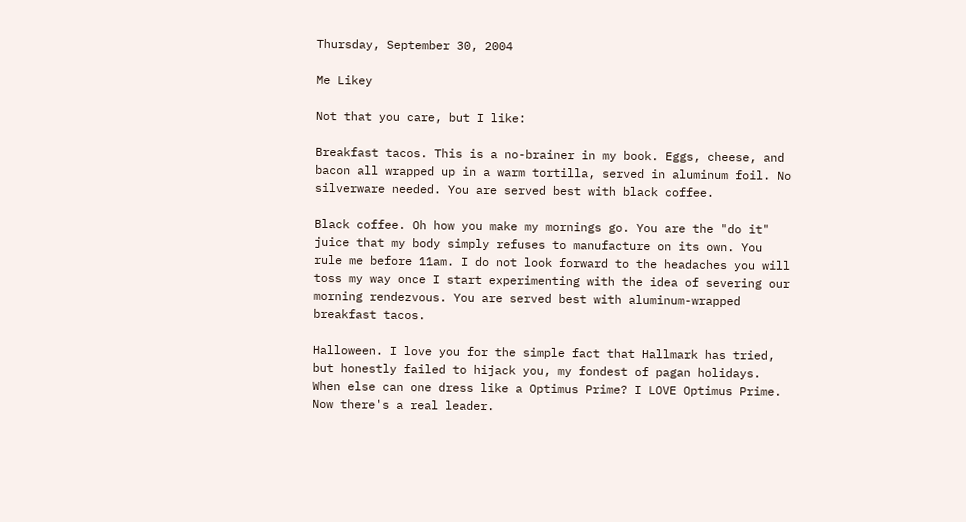Thursday, September 30, 2004

Me Likey

Not that you care, but I like:

Breakfast tacos. This is a no-brainer in my book. Eggs, cheese, and bacon all wrapped up in a warm tortilla, served in aluminum foil. No silverware needed. You are served best with black coffee.

Black coffee. Oh how you make my mornings go. You are the "do it" juice that my body simply refuses to manufacture on its own. You rule me before 11am. I do not look forward to the headaches you will toss my way once I start experimenting with the idea of severing our morning rendezvous. You are served best with aluminum-wrapped breakfast tacos.

Halloween. I love you for the simple fact that Hallmark has tried, but honestly failed to hijack you, my fondest of pagan holidays. When else can one dress like a Optimus Prime? I LOVE Optimus Prime. Now there's a real leader.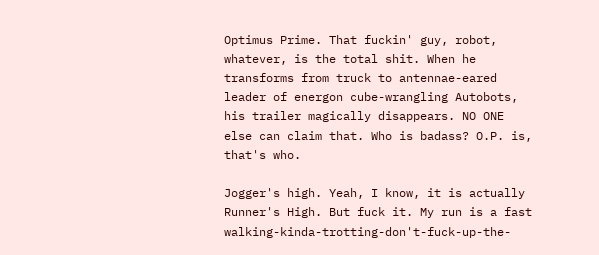Optimus Prime. That fuckin' guy, robot, whatever, is the total shit. When he transforms from truck to antennae-eared leader of energon cube-wrangling Autobots, his trailer magically disappears. NO ONE else can claim that. Who is badass? O.P. is, that's who.

Jogger's high. Yeah, I know, it is actually Runner's High. But fuck it. My run is a fast walking-kinda-trotting-don't-fuck-up-the-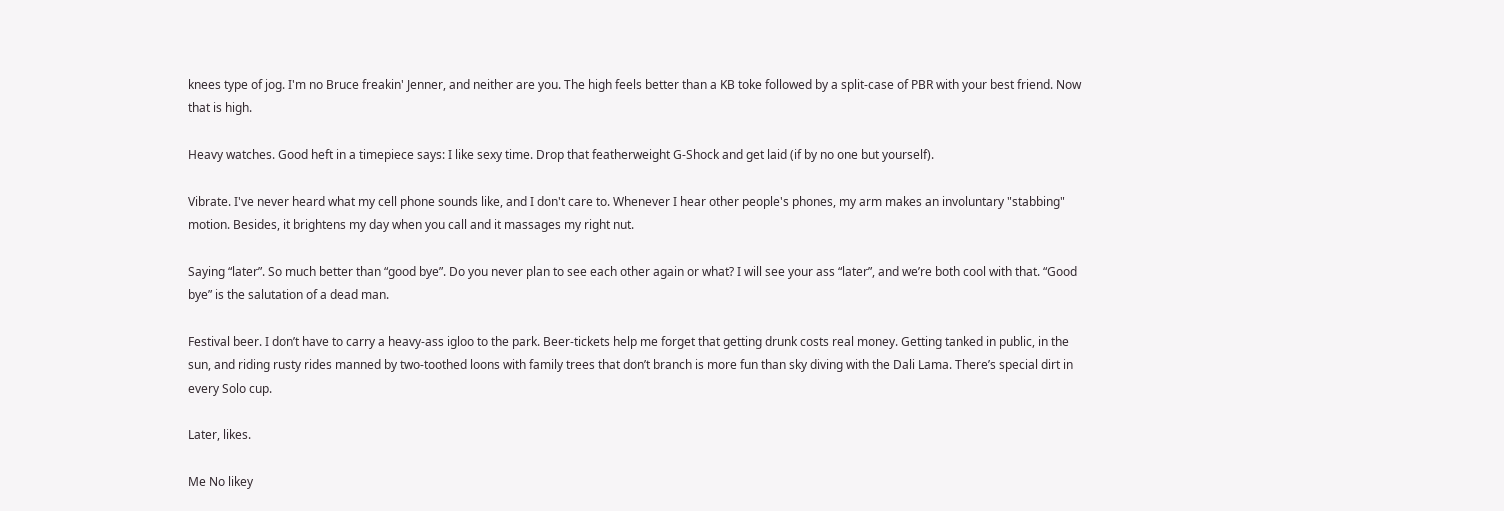knees type of jog. I'm no Bruce freakin' Jenner, and neither are you. The high feels better than a KB toke followed by a split-case of PBR with your best friend. Now that is high.

Heavy watches. Good heft in a timepiece says: I like sexy time. Drop that featherweight G-Shock and get laid (if by no one but yourself).

Vibrate. I've never heard what my cell phone sounds like, and I don't care to. Whenever I hear other people's phones, my arm makes an involuntary "stabbing" motion. Besides, it brightens my day when you call and it massages my right nut.

Saying “later”. So much better than “good bye”. Do you never plan to see each other again or what? I will see your ass “later”, and we’re both cool with that. “Good bye” is the salutation of a dead man.

Festival beer. I don’t have to carry a heavy-ass igloo to the park. Beer-tickets help me forget that getting drunk costs real money. Getting tanked in public, in the sun, and riding rusty rides manned by two-toothed loons with family trees that don’t branch is more fun than sky diving with the Dali Lama. There’s special dirt in every Solo cup.

Later, likes.

Me No likey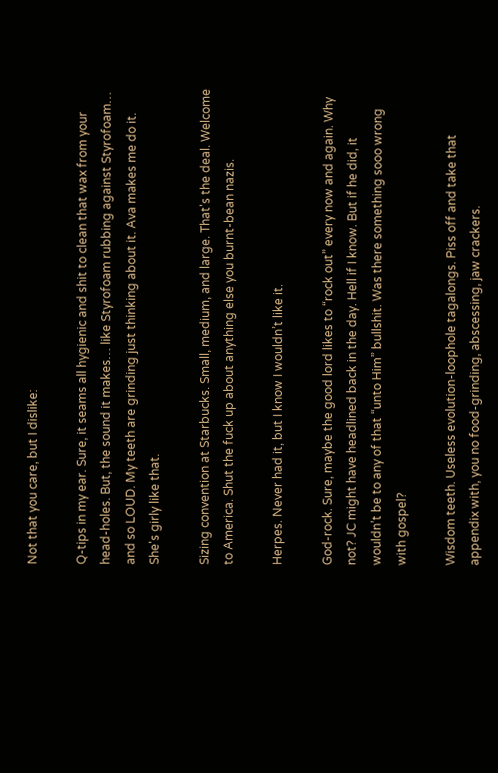Not that you care, but I dislike:

Q-tips in my ear. Sure, it seams all hygienic and shit to clean that wax from your head-holes. But, the sound it makes… like Styrofoam rubbing against Styrofoam… and so LOUD. My teeth are grinding just thinking about it. Ava makes me do it. She's girly like that.

Sizing convention at Starbucks. Small, medium, and large. That's the deal. Welcome to America. Shut the fuck up about anything else you burnt-bean nazis.

Herpes. Never had it, but I know I wouldn’t like it.

God-rock. Sure, maybe the good lord likes to “rock out” every now and again. Why not? JC might have headlined back in the day. Hell if I know. But if he did, it wouldn’t be to any of that “unto Him” bullshit. Was there something sooo wrong with gospel?

Wisdom teeth. Useless evolution-loophole tagalongs. Piss off and take that appendix with, you no food-grinding, abscessing, jaw crackers.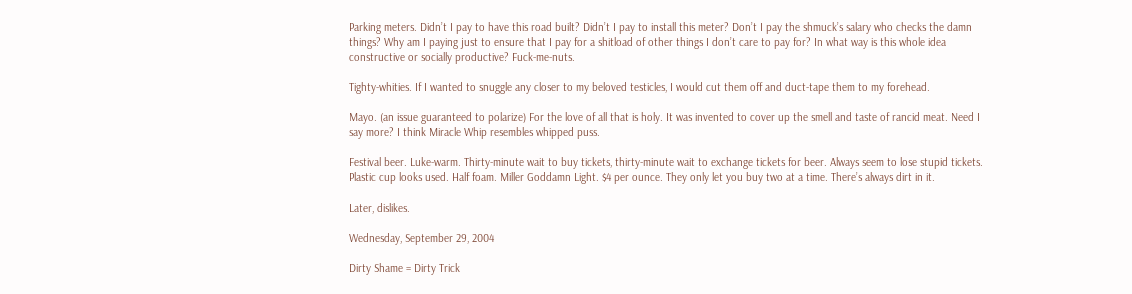Parking meters. Didn’t I pay to have this road built? Didn’t I pay to install this meter? Don’t I pay the shmuck’s salary who checks the damn things? Why am I paying just to ensure that I pay for a shitload of other things I don’t care to pay for? In what way is this whole idea constructive or socially productive? Fuck-me-nuts.

Tighty-whities. If I wanted to snuggle any closer to my beloved testicles, I would cut them off and duct-tape them to my forehead.

Mayo. (an issue guaranteed to polarize) For the love of all that is holy. It was invented to cover up the smell and taste of rancid meat. Need I say more? I think Miracle Whip resembles whipped puss.

Festival beer. Luke-warm. Thirty-minute wait to buy tickets, thirty-minute wait to exchange tickets for beer. Always seem to lose stupid tickets. Plastic cup looks used. Half foam. Miller Goddamn Light. $4 per ounce. They only let you buy two at a time. There’s always dirt in it.

Later, dislikes.

Wednesday, September 29, 2004

Dirty Shame = Dirty Trick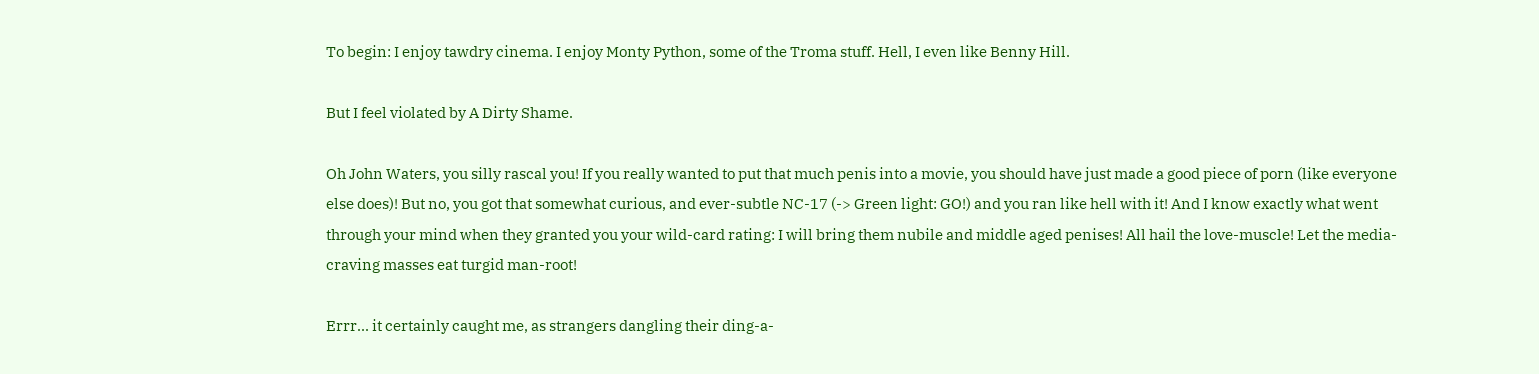To begin: I enjoy tawdry cinema. I enjoy Monty Python, some of the Troma stuff. Hell, I even like Benny Hill.

But I feel violated by A Dirty Shame.

Oh John Waters, you silly rascal you! If you really wanted to put that much penis into a movie, you should have just made a good piece of porn (like everyone else does)! But no, you got that somewhat curious, and ever-subtle NC-17 (-> Green light: GO!) and you ran like hell with it! And I know exactly what went through your mind when they granted you your wild-card rating: I will bring them nubile and middle aged penises! All hail the love-muscle! Let the media-craving masses eat turgid man-root!

Errr... it certainly caught me, as strangers dangling their ding-a-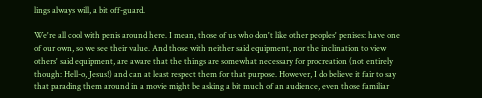lings always will, a bit off-guard.

We're all cool with penis around here. I mean, those of us who don't like other peoples' penises: have one of our own, so we see their value. And those with neither said equipment, nor the inclination to view others' said equipment, are aware that the things are somewhat necessary for procreation (not entirely though: Hell-o, Jesus!) and can at least respect them for that purpose. However, I do believe it fair to say that parading them around in a movie might be asking a bit much of an audience, even those familiar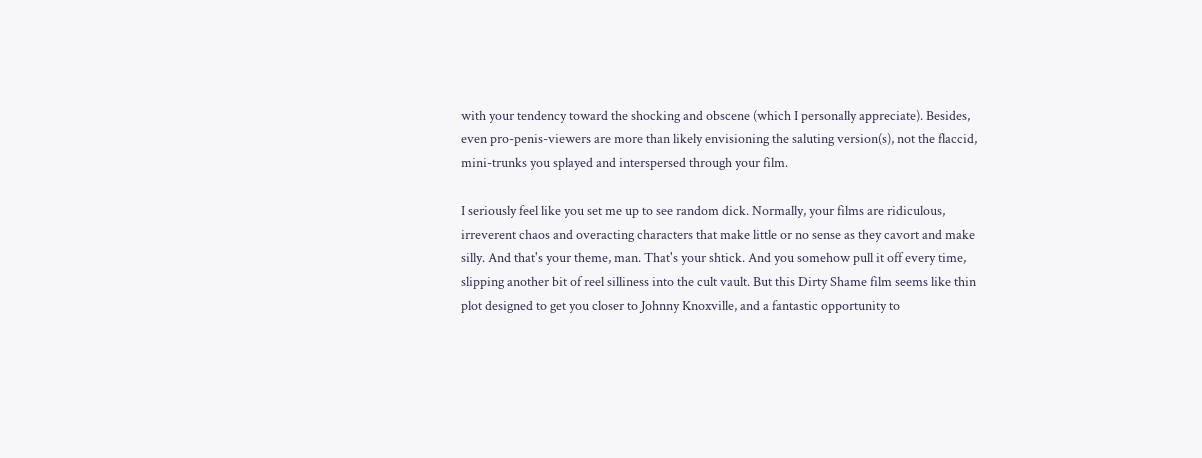with your tendency toward the shocking and obscene (which I personally appreciate). Besides, even pro-penis-viewers are more than likely envisioning the saluting version(s), not the flaccid, mini-trunks you splayed and interspersed through your film.

I seriously feel like you set me up to see random dick. Normally, your films are ridiculous, irreverent chaos and overacting characters that make little or no sense as they cavort and make silly. And that's your theme, man. That's your shtick. And you somehow pull it off every time, slipping another bit of reel silliness into the cult vault. But this Dirty Shame film seems like thin plot designed to get you closer to Johnny Knoxville, and a fantastic opportunity to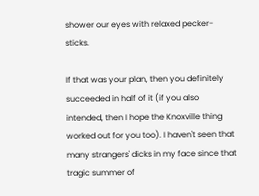shower our eyes with relaxed pecker-sticks.

If that was your plan, then you definitely succeeded in half of it (if you also intended, then I hope the Knoxville thing worked out for you too). I haven't seen that many strangers' dicks in my face since that tragic summer of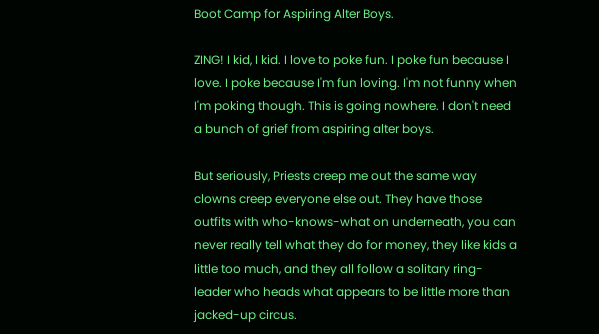Boot Camp for Aspiring Alter Boys.

ZING! I kid, I kid. I love to poke fun. I poke fun because I love. I poke because I'm fun loving. I'm not funny when I'm poking though. This is going nowhere. I don't need a bunch of grief from aspiring alter boys.

But seriously, Priests creep me out the same way clowns creep everyone else out. They have those outfits with who-knows-what on underneath, you can never really tell what they do for money, they like kids a little too much, and they all follow a solitary ring-leader who heads what appears to be little more than jacked-up circus.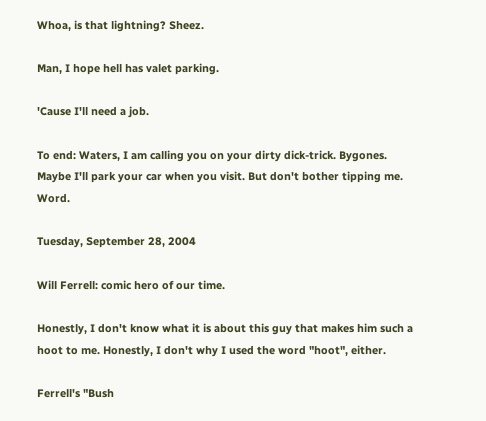Whoa, is that lightning? Sheez.

Man, I hope hell has valet parking.

'Cause I'll need a job.

To end: Waters, I am calling you on your dirty dick-trick. Bygones. Maybe I'll park your car when you visit. But don't bother tipping me. Word.

Tuesday, September 28, 2004

Will Ferrell: comic hero of our time.

Honestly, I don't know what it is about this guy that makes him such a hoot to me. Honestly, I don't why I used the word "hoot", either.

Ferrell's "Bush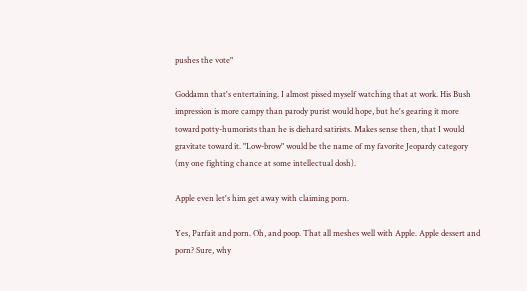pushes the vote"

Goddamn that's entertaining. I almost pissed myself watching that at work. His Bush impression is more campy than parody purist would hope, but he's gearing it more toward potty-humorists than he is diehard satirists. Makes sense then, that I would gravitate toward it. "Low-brow" would be the name of my favorite Jeopardy category (my one fighting chance at some intellectual dosh).

Apple even let's him get away with claiming porn.

Yes, Parfait and porn. Oh, and poop. That all meshes well with Apple. Apple dessert and porn? Sure, why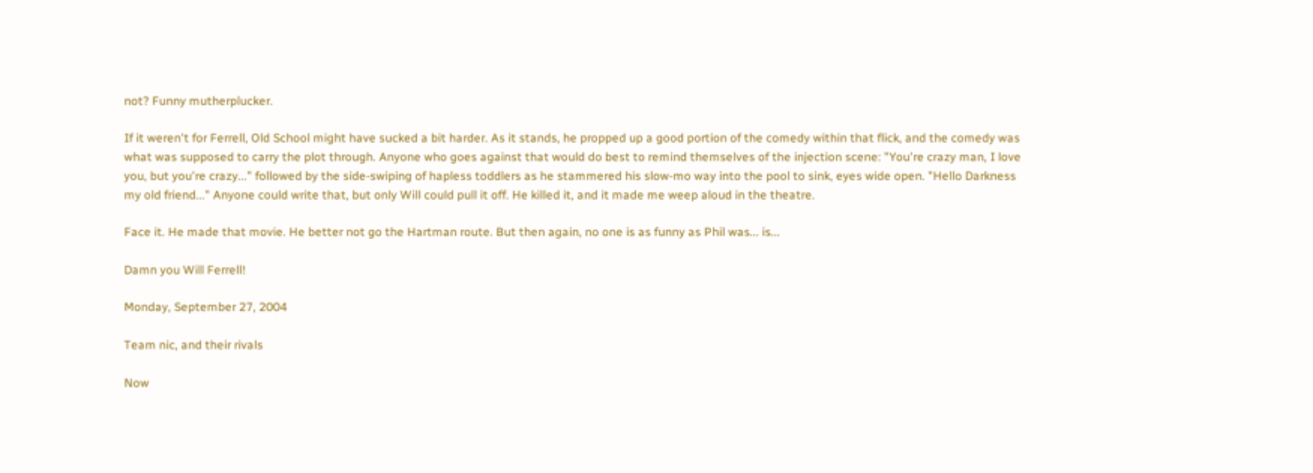not? Funny mutherplucker.

If it weren't for Ferrell, Old School might have sucked a bit harder. As it stands, he propped up a good portion of the comedy within that flick, and the comedy was what was supposed to carry the plot through. Anyone who goes against that would do best to remind themselves of the injection scene: "You're crazy man, I love you, but you're crazy..." followed by the side-swiping of hapless toddlers as he stammered his slow-mo way into the pool to sink, eyes wide open. "Hello Darkness my old friend..." Anyone could write that, but only Will could pull it off. He killed it, and it made me weep aloud in the theatre.

Face it. He made that movie. He better not go the Hartman route. But then again, no one is as funny as Phil was... is...

Damn you Will Ferrell!

Monday, September 27, 2004

Team nic, and their rivals

Now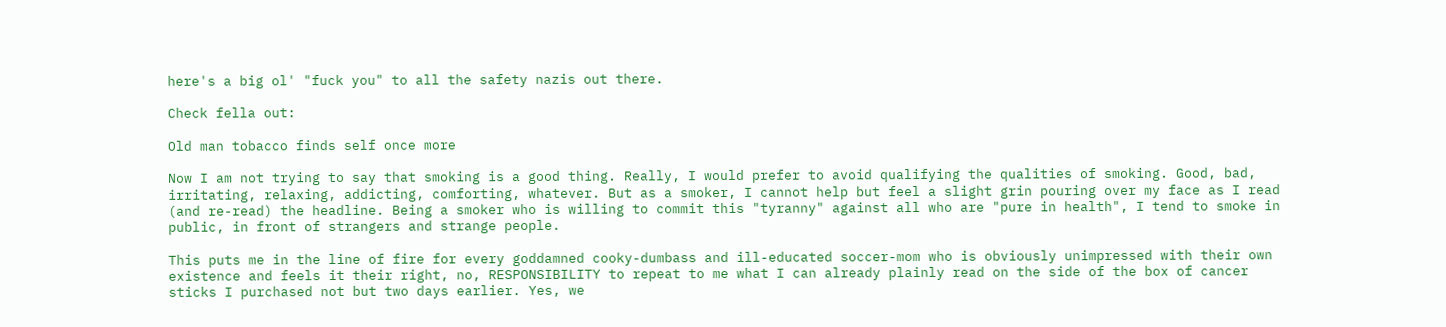here's a big ol' "fuck you" to all the safety nazis out there.

Check fella out:

Old man tobacco finds self once more

Now I am not trying to say that smoking is a good thing. Really, I would prefer to avoid qualifying the qualities of smoking. Good, bad, irritating, relaxing, addicting, comforting, whatever. But as a smoker, I cannot help but feel a slight grin pouring over my face as I read (and re-read) the headline. Being a smoker who is willing to commit this "tyranny" against all who are "pure in health", I tend to smoke in public, in front of strangers and strange people.

This puts me in the line of fire for every goddamned cooky-dumbass and ill-educated soccer-mom who is obviously unimpressed with their own existence and feels it their right, no, RESPONSIBILITY to repeat to me what I can already plainly read on the side of the box of cancer sticks I purchased not but two days earlier. Yes, we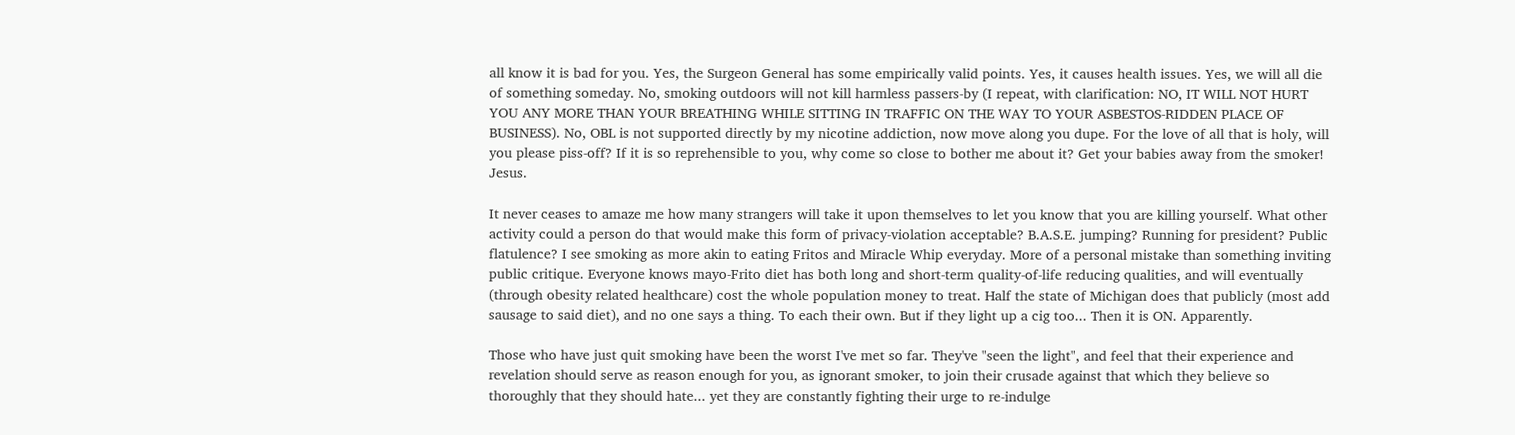all know it is bad for you. Yes, the Surgeon General has some empirically valid points. Yes, it causes health issues. Yes, we will all die of something someday. No, smoking outdoors will not kill harmless passers-by (I repeat, with clarification: NO, IT WILL NOT HURT YOU ANY MORE THAN YOUR BREATHING WHILE SITTING IN TRAFFIC ON THE WAY TO YOUR ASBESTOS-RIDDEN PLACE OF BUSINESS). No, OBL is not supported directly by my nicotine addiction, now move along you dupe. For the love of all that is holy, will you please piss-off? If it is so reprehensible to you, why come so close to bother me about it? Get your babies away from the smoker! Jesus.

It never ceases to amaze me how many strangers will take it upon themselves to let you know that you are killing yourself. What other activity could a person do that would make this form of privacy-violation acceptable? B.A.S.E. jumping? Running for president? Public flatulence? I see smoking as more akin to eating Fritos and Miracle Whip everyday. More of a personal mistake than something inviting public critique. Everyone knows mayo-Frito diet has both long and short-term quality-of-life reducing qualities, and will eventually (through obesity related healthcare) cost the whole population money to treat. Half the state of Michigan does that publicly (most add sausage to said diet), and no one says a thing. To each their own. But if they light up a cig too... Then it is ON. Apparently.

Those who have just quit smoking have been the worst I've met so far. They've "seen the light", and feel that their experience and revelation should serve as reason enough for you, as ignorant smoker, to join their crusade against that which they believe so thoroughly that they should hate... yet they are constantly fighting their urge to re-indulge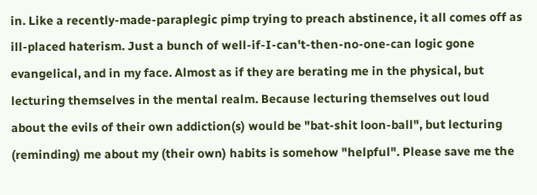in. Like a recently-made-paraplegic pimp trying to preach abstinence, it all comes off as ill-placed haterism. Just a bunch of well-if-I-can't-then-no-one-can logic gone evangelical, and in my face. Almost as if they are berating me in the physical, but lecturing themselves in the mental realm. Because lecturing themselves out loud about the evils of their own addiction(s) would be "bat-shit loon-ball", but lecturing (reminding) me about my (their own) habits is somehow "helpful". Please save me the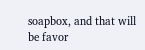soapbox, and that will be favor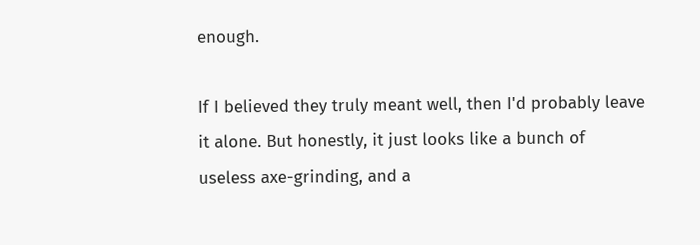enough.

If I believed they truly meant well, then I'd probably leave it alone. But honestly, it just looks like a bunch of useless axe-grinding, and a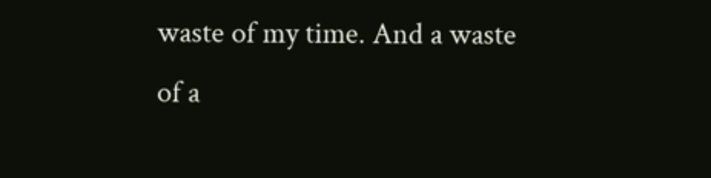waste of my time. And a waste of a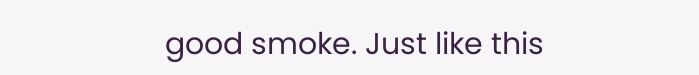good smoke. Just like this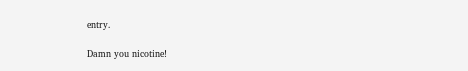entry.

Damn you nicotine!